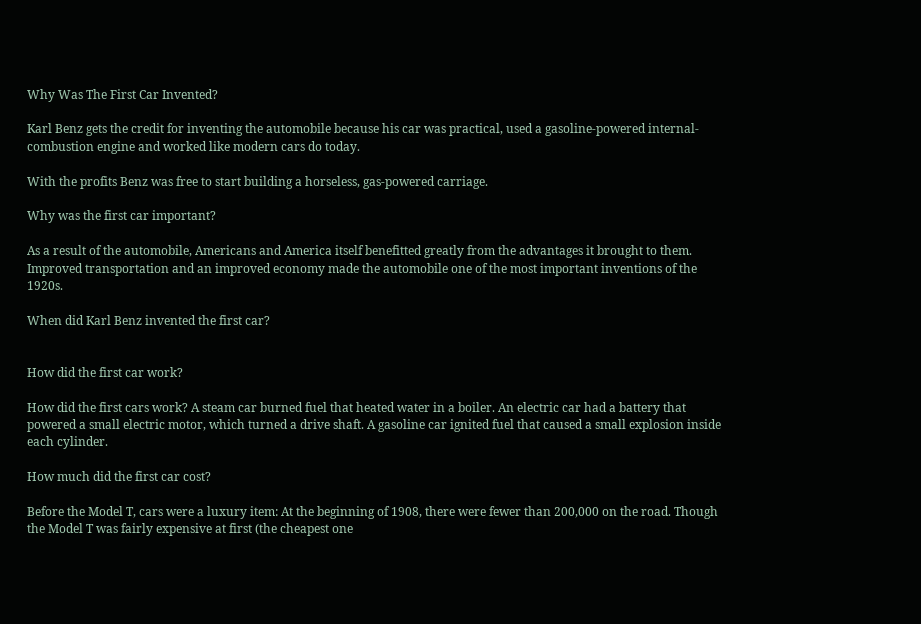Why Was The First Car Invented?

Karl Benz gets the credit for inventing the automobile because his car was practical, used a gasoline-powered internal-combustion engine and worked like modern cars do today.

With the profits Benz was free to start building a horseless, gas-powered carriage.

Why was the first car important?

As a result of the automobile, Americans and America itself benefitted greatly from the advantages it brought to them. Improved transportation and an improved economy made the automobile one of the most important inventions of the 1920s.

When did Karl Benz invented the first car?


How did the first car work?

How did the first cars work? A steam car burned fuel that heated water in a boiler. An electric car had a battery that powered a small electric motor, which turned a drive shaft. A gasoline car ignited fuel that caused a small explosion inside each cylinder.

How much did the first car cost?

Before the Model T, cars were a luxury item: At the beginning of 1908, there were fewer than 200,000 on the road. Though the Model T was fairly expensive at first (the cheapest one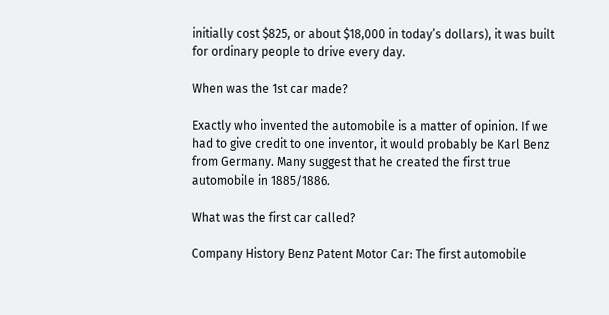initially cost $825, or about $18,000 in today’s dollars), it was built for ordinary people to drive every day.

When was the 1st car made?

Exactly who invented the automobile is a matter of opinion. If we had to give credit to one inventor, it would probably be Karl Benz from Germany. Many suggest that he created the first true automobile in 1885/1886.

What was the first car called?

Company History Benz Patent Motor Car: The first automobile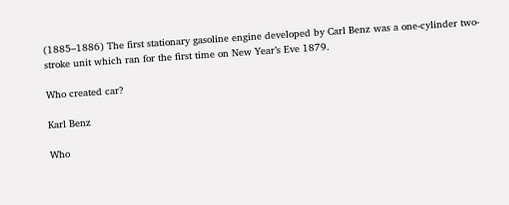(1885–1886) The first stationary gasoline engine developed by Carl Benz was a one-cylinder two-stroke unit which ran for the first time on New Year’s Eve 1879.

Who created car?

Karl Benz

Who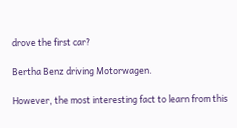drove the first car?

Bertha Benz driving Motorwagen.

However, the most interesting fact to learn from this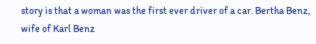story is that a woman was the first ever driver of a car. Bertha Benz, wife of Karl Benz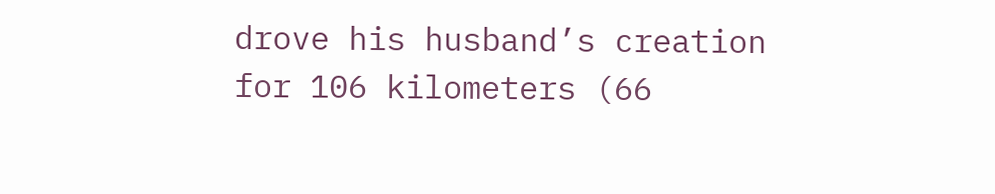drove his husband’s creation for 106 kilometers (66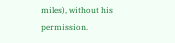miles), without his permission.